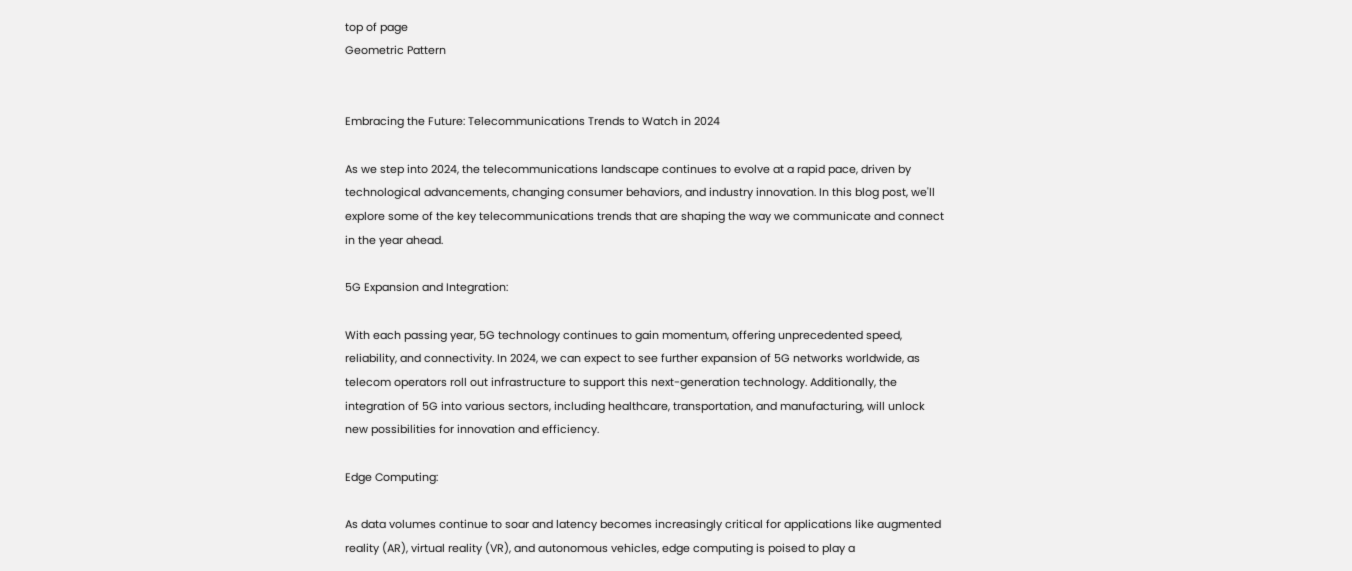top of page
Geometric Pattern


Embracing the Future: Telecommunications Trends to Watch in 2024

As we step into 2024, the telecommunications landscape continues to evolve at a rapid pace, driven by technological advancements, changing consumer behaviors, and industry innovation. In this blog post, we'll explore some of the key telecommunications trends that are shaping the way we communicate and connect in the year ahead.

5G Expansion and Integration:

With each passing year, 5G technology continues to gain momentum, offering unprecedented speed, reliability, and connectivity. In 2024, we can expect to see further expansion of 5G networks worldwide, as telecom operators roll out infrastructure to support this next-generation technology. Additionally, the integration of 5G into various sectors, including healthcare, transportation, and manufacturing, will unlock new possibilities for innovation and efficiency.

Edge Computing:

As data volumes continue to soar and latency becomes increasingly critical for applications like augmented reality (AR), virtual reality (VR), and autonomous vehicles, edge computing is poised to play a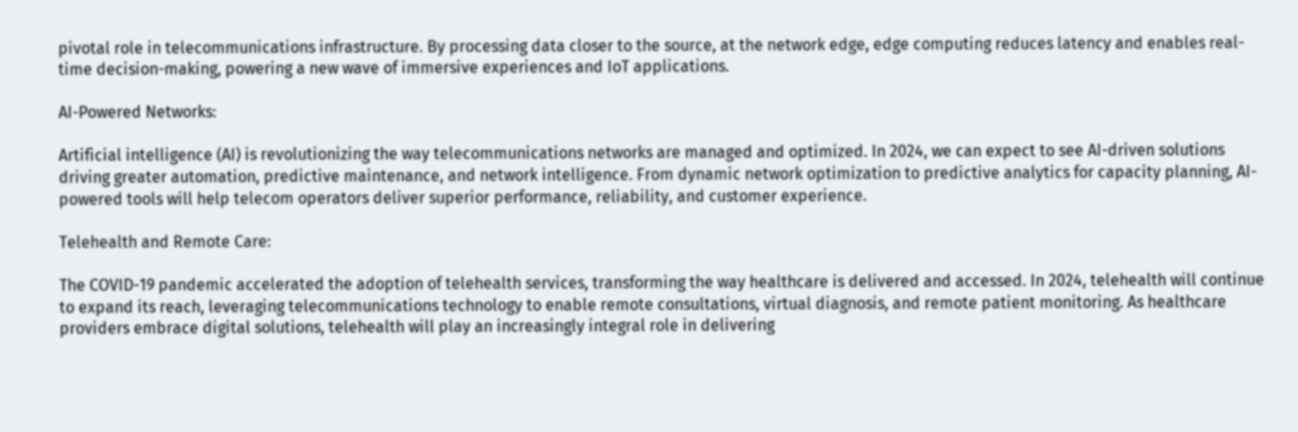pivotal role in telecommunications infrastructure. By processing data closer to the source, at the network edge, edge computing reduces latency and enables real-time decision-making, powering a new wave of immersive experiences and IoT applications.

AI-Powered Networks:

Artificial intelligence (AI) is revolutionizing the way telecommunications networks are managed and optimized. In 2024, we can expect to see AI-driven solutions driving greater automation, predictive maintenance, and network intelligence. From dynamic network optimization to predictive analytics for capacity planning, AI-powered tools will help telecom operators deliver superior performance, reliability, and customer experience.

Telehealth and Remote Care:

The COVID-19 pandemic accelerated the adoption of telehealth services, transforming the way healthcare is delivered and accessed. In 2024, telehealth will continue to expand its reach, leveraging telecommunications technology to enable remote consultations, virtual diagnosis, and remote patient monitoring. As healthcare providers embrace digital solutions, telehealth will play an increasingly integral role in delivering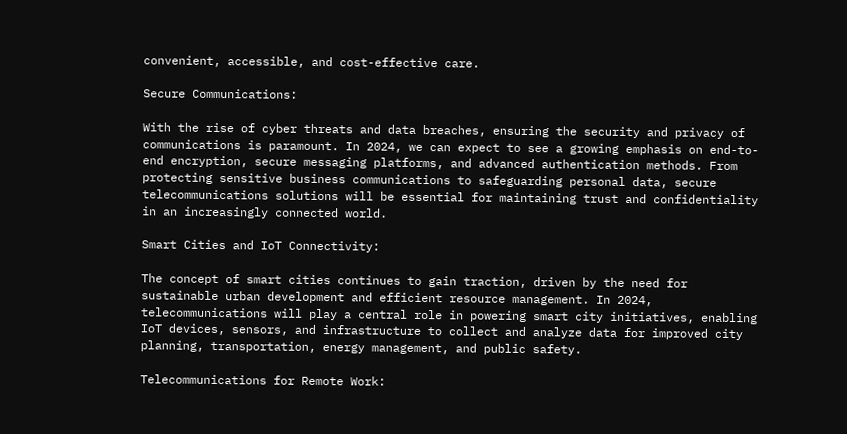convenient, accessible, and cost-effective care.

Secure Communications:

With the rise of cyber threats and data breaches, ensuring the security and privacy of communications is paramount. In 2024, we can expect to see a growing emphasis on end-to-end encryption, secure messaging platforms, and advanced authentication methods. From protecting sensitive business communications to safeguarding personal data, secure telecommunications solutions will be essential for maintaining trust and confidentiality in an increasingly connected world.

Smart Cities and IoT Connectivity:

The concept of smart cities continues to gain traction, driven by the need for sustainable urban development and efficient resource management. In 2024, telecommunications will play a central role in powering smart city initiatives, enabling IoT devices, sensors, and infrastructure to collect and analyze data for improved city planning, transportation, energy management, and public safety.

Telecommunications for Remote Work: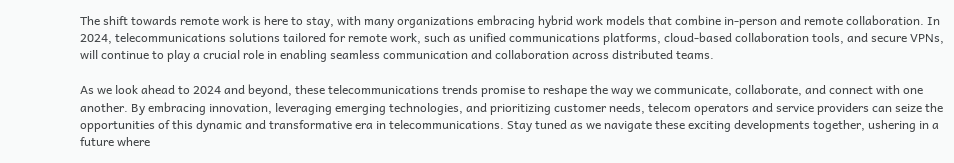The shift towards remote work is here to stay, with many organizations embracing hybrid work models that combine in-person and remote collaboration. In 2024, telecommunications solutions tailored for remote work, such as unified communications platforms, cloud-based collaboration tools, and secure VPNs, will continue to play a crucial role in enabling seamless communication and collaboration across distributed teams.

As we look ahead to 2024 and beyond, these telecommunications trends promise to reshape the way we communicate, collaborate, and connect with one another. By embracing innovation, leveraging emerging technologies, and prioritizing customer needs, telecom operators and service providers can seize the opportunities of this dynamic and transformative era in telecommunications. Stay tuned as we navigate these exciting developments together, ushering in a future where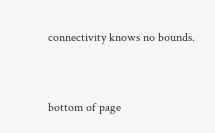connectivity knows no bounds.


bottom of page